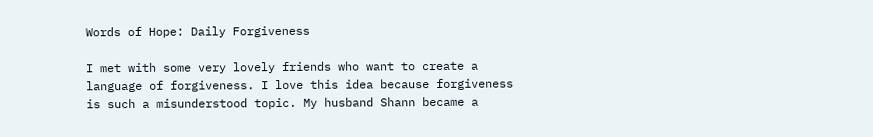Words of Hope: Daily Forgiveness

I met with some very lovely friends who want to create a language of forgiveness. I love this idea because forgiveness is such a misunderstood topic. My husband Shann became a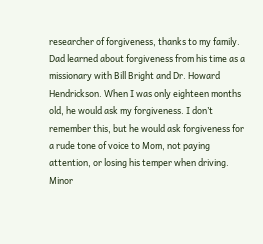researcher of forgiveness, thanks to my family. Dad learned about forgiveness from his time as a missionary with Bill Bright and Dr. Howard Hendrickson. When I was only eighteen months old, he would ask my forgiveness. I don’t remember this, but he would ask forgiveness for a rude tone of voice to Mom, not paying attention, or losing his temper when driving. Minor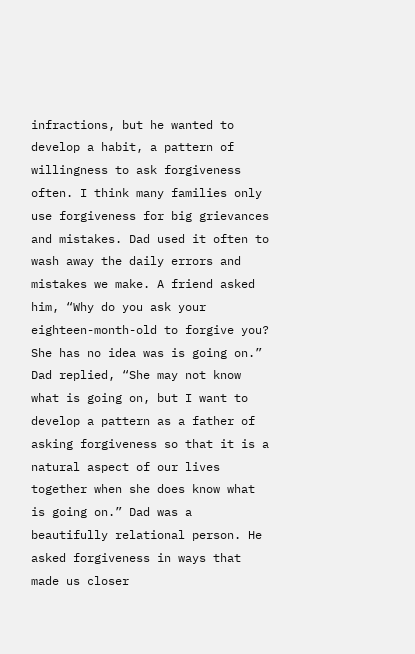infractions, but he wanted to develop a habit, a pattern of willingness to ask forgiveness often. I think many families only use forgiveness for big grievances and mistakes. Dad used it often to wash away the daily errors and mistakes we make. A friend asked him, “Why do you ask your eighteen-month-old to forgive you? She has no idea was is going on.” Dad replied, “She may not know what is going on, but I want to develop a pattern as a father of asking forgiveness so that it is a natural aspect of our lives together when she does know what is going on.” Dad was a beautifully relational person. He asked forgiveness in ways that made us closer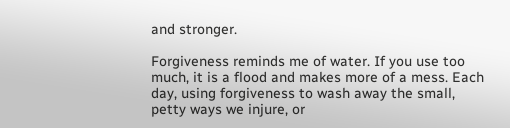and stronger.

Forgiveness reminds me of water. If you use too much, it is a flood and makes more of a mess. Each day, using forgiveness to wash away the small, petty ways we injure, or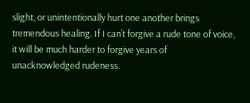slight, or unintentionally hurt one another brings tremendous healing. If I can’t forgive a rude tone of voice, it will be much harder to forgive years of unacknowledged rudeness.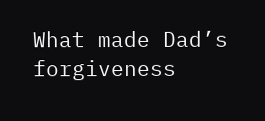What made Dad’s forgiveness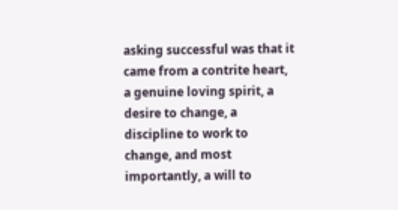asking successful was that it came from a contrite heart, a genuine loving spirit, a desire to change, a discipline to work to change, and most importantly, a will to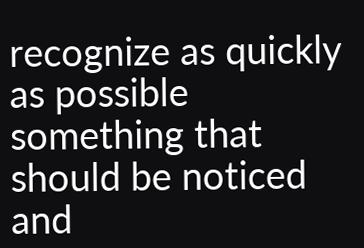recognize as quickly as possible something that should be noticed and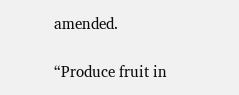amended.

“Produce fruit in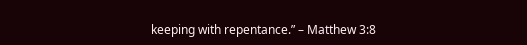keeping with repentance.” – Matthew 3:8